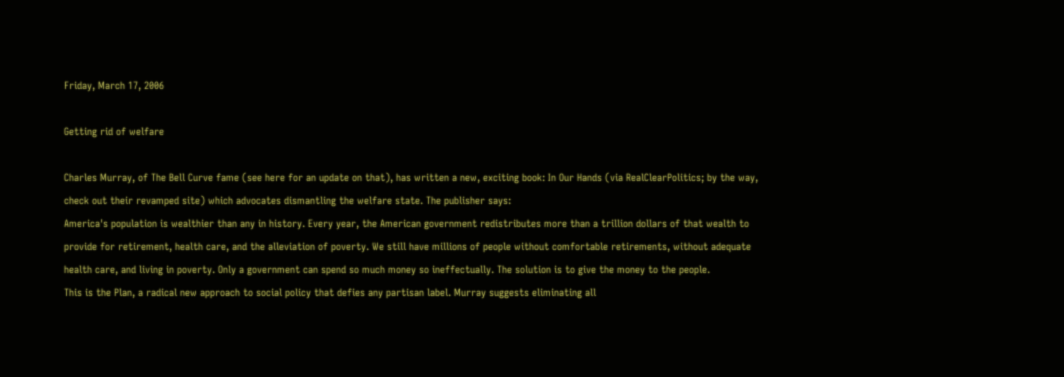Friday, March 17, 2006

Getting rid of welfare

Charles Murray, of The Bell Curve fame (see here for an update on that), has written a new, exciting book: In Our Hands (via RealClearPolitics; by the way, check out their revamped site) which advocates dismantling the welfare state. The publisher says:
America's population is wealthier than any in history. Every year, the American government redistributes more than a trillion dollars of that wealth to provide for retirement, health care, and the alleviation of poverty. We still have millions of people without comfortable retirements, without adequate health care, and living in poverty. Only a government can spend so much money so ineffectually. The solution is to give the money to the people.
This is the Plan, a radical new approach to social policy that defies any partisan label. Murray suggests eliminating all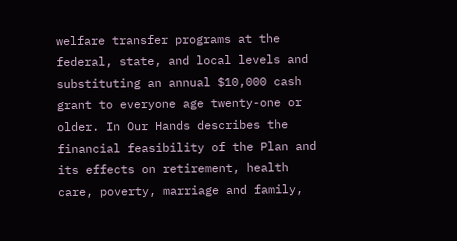welfare transfer programs at the federal, state, and local levels and substituting an annual $10,000 cash grant to everyone age twenty-one or older. In Our Hands describes the financial feasibility of the Plan and its effects on retirement, health care, poverty, marriage and family,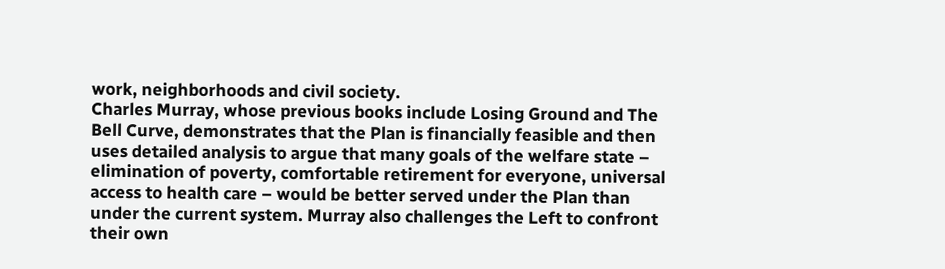work, neighborhoods and civil society.
Charles Murray, whose previous books include Losing Ground and The Bell Curve, demonstrates that the Plan is financially feasible and then uses detailed analysis to argue that many goals of the welfare state – elimination of poverty, comfortable retirement for everyone, universal access to health care – would be better served under the Plan than under the current system. Murray also challenges the Left to confront their own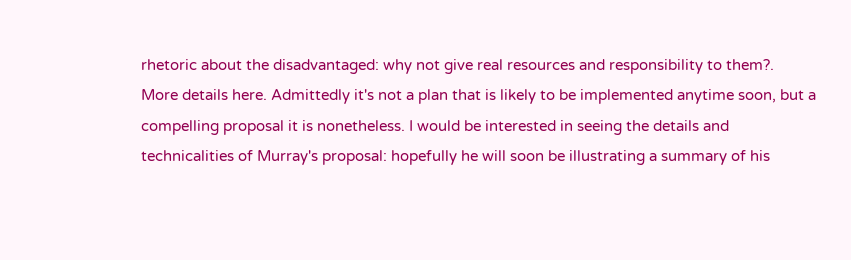rhetoric about the disadvantaged: why not give real resources and responsibility to them?.
More details here. Admittedly it's not a plan that is likely to be implemented anytime soon, but a compelling proposal it is nonetheless. I would be interested in seeing the details and technicalities of Murray's proposal: hopefully he will soon be illustrating a summary of his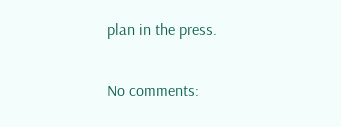plan in the press.

No comments: